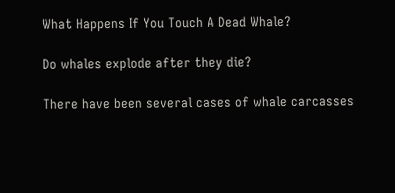What Happens If You Touch A Dead Whale?

Do whales explode after they die?

There have been several cases of whale carcasses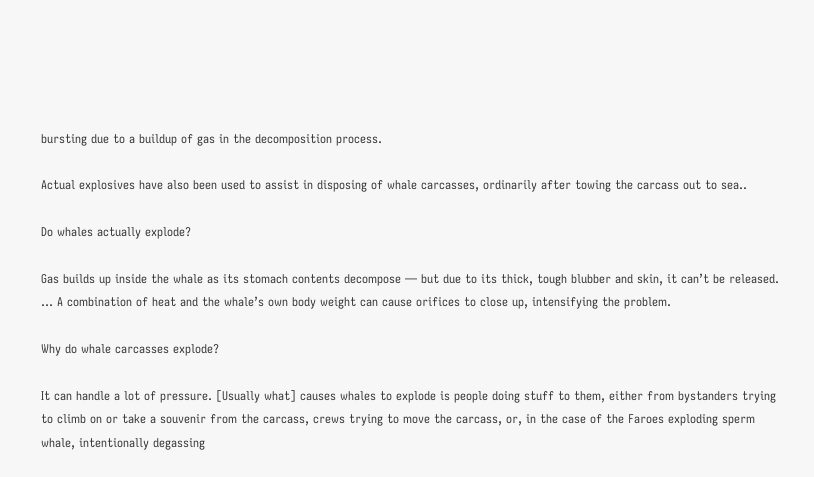bursting due to a buildup of gas in the decomposition process.

Actual explosives have also been used to assist in disposing of whale carcasses, ordinarily after towing the carcass out to sea..

Do whales actually explode?

Gas builds up inside the whale as its stomach contents decompose — but due to its thick, tough blubber and skin, it can’t be released. … A combination of heat and the whale’s own body weight can cause orifices to close up, intensifying the problem.

Why do whale carcasses explode?

It can handle a lot of pressure. [Usually what] causes whales to explode is people doing stuff to them, either from bystanders trying to climb on or take a souvenir from the carcass, crews trying to move the carcass, or, in the case of the Faroes exploding sperm whale, intentionally degassing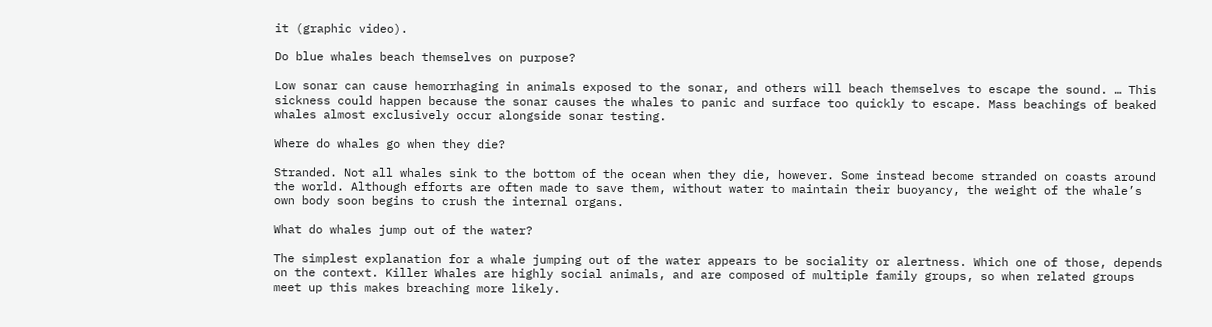it (graphic video).

Do blue whales beach themselves on purpose?

Low sonar can cause hemorrhaging in animals exposed to the sonar, and others will beach themselves to escape the sound. … This sickness could happen because the sonar causes the whales to panic and surface too quickly to escape. Mass beachings of beaked whales almost exclusively occur alongside sonar testing.

Where do whales go when they die?

Stranded. Not all whales sink to the bottom of the ocean when they die, however. Some instead become stranded on coasts around the world. Although efforts are often made to save them, without water to maintain their buoyancy, the weight of the whale’s own body soon begins to crush the internal organs.

What do whales jump out of the water?

The simplest explanation for a whale jumping out of the water appears to be sociality or alertness. Which one of those, depends on the context. Killer Whales are highly social animals, and are composed of multiple family groups, so when related groups meet up this makes breaching more likely.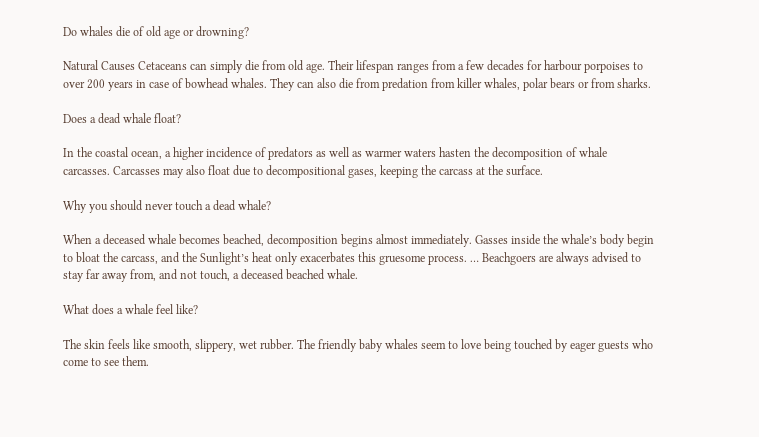Do whales die of old age or drowning?

Natural Causes Cetaceans can simply die from old age. Their lifespan ranges from a few decades for harbour porpoises to over 200 years in case of bowhead whales. They can also die from predation from killer whales, polar bears or from sharks.

Does a dead whale float?

In the coastal ocean, a higher incidence of predators as well as warmer waters hasten the decomposition of whale carcasses. Carcasses may also float due to decompositional gases, keeping the carcass at the surface.

Why you should never touch a dead whale?

When a deceased whale becomes beached, decomposition begins almost immediately. Gasses inside the whale’s body begin to bloat the carcass, and the Sunlight’s heat only exacerbates this gruesome process. … Beachgoers are always advised to stay far away from, and not touch, a deceased beached whale.

What does a whale feel like?

The skin feels like smooth, slippery, wet rubber. The friendly baby whales seem to love being touched by eager guests who come to see them.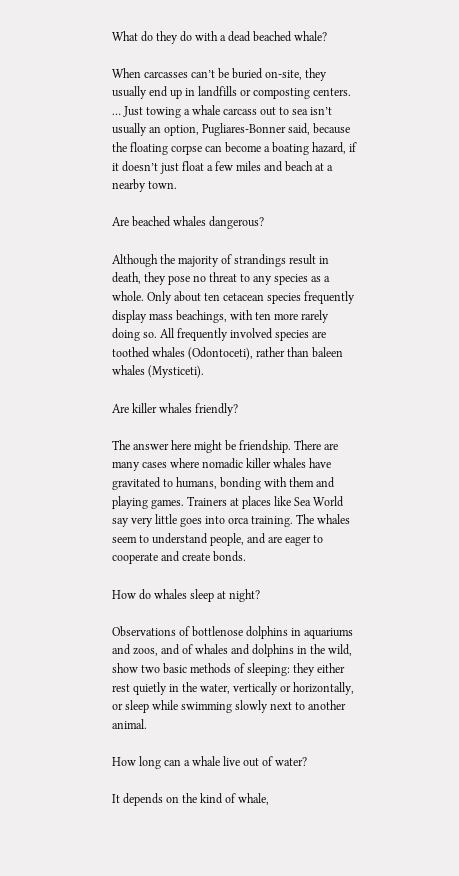What do they do with a dead beached whale?

When carcasses can’t be buried on-site, they usually end up in landfills or composting centers. … Just towing a whale carcass out to sea isn’t usually an option, Pugliares-Bonner said, because the floating corpse can become a boating hazard, if it doesn’t just float a few miles and beach at a nearby town.

Are beached whales dangerous?

Although the majority of strandings result in death, they pose no threat to any species as a whole. Only about ten cetacean species frequently display mass beachings, with ten more rarely doing so. All frequently involved species are toothed whales (Odontoceti), rather than baleen whales (Mysticeti).

Are killer whales friendly?

The answer here might be friendship. There are many cases where nomadic killer whales have gravitated to humans, bonding with them and playing games. Trainers at places like Sea World say very little goes into orca training. The whales seem to understand people, and are eager to cooperate and create bonds.

How do whales sleep at night?

Observations of bottlenose dolphins in aquariums and zoos, and of whales and dolphins in the wild, show two basic methods of sleeping: they either rest quietly in the water, vertically or horizontally, or sleep while swimming slowly next to another animal.

How long can a whale live out of water?

It depends on the kind of whale,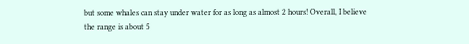but some whales can stay under water for as long as almost 2 hours! Overall, I believe the range is about 5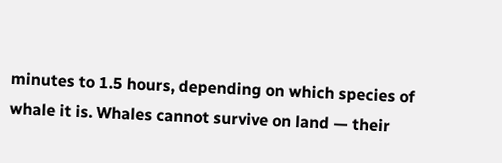minutes to 1.5 hours, depending on which species of whale it is. Whales cannot survive on land — their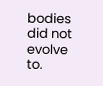bodies did not evolve to.